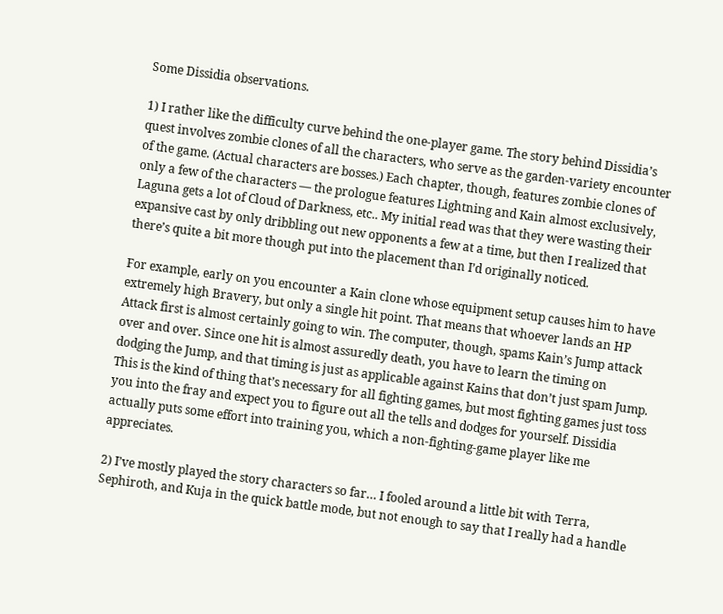Some Dissidia observations.

1) I rather like the difficulty curve behind the one-player game. The story behind Dissidia’s quest involves zombie clones of all the characters, who serve as the garden-variety encounter of the game. (Actual characters are bosses.) Each chapter, though, features zombie clones of only a few of the characters — the prologue features Lightning and Kain almost exclusively, Laguna gets a lot of Cloud of Darkness, etc.. My initial read was that they were wasting their expansive cast by only dribbling out new opponents a few at a time, but then I realized that there’s quite a bit more though put into the placement than I’d originally noticed.

For example, early on you encounter a Kain clone whose equipment setup causes him to have extremely high Bravery, but only a single hit point. That means that whoever lands an HP Attack first is almost certainly going to win. The computer, though, spams Kain’s Jump attack over and over. Since one hit is almost assuredly death, you have to learn the timing on dodging the Jump, and that timing is just as applicable against Kains that don’t just spam Jump. This is the kind of thing that’s necessary for all fighting games, but most fighting games just toss you into the fray and expect you to figure out all the tells and dodges for yourself. Dissidia actually puts some effort into training you, which a non-fighting-game player like me appreciates.

2) I’ve mostly played the story characters so far… I fooled around a little bit with Terra, Sephiroth, and Kuja in the quick battle mode, but not enough to say that I really had a handle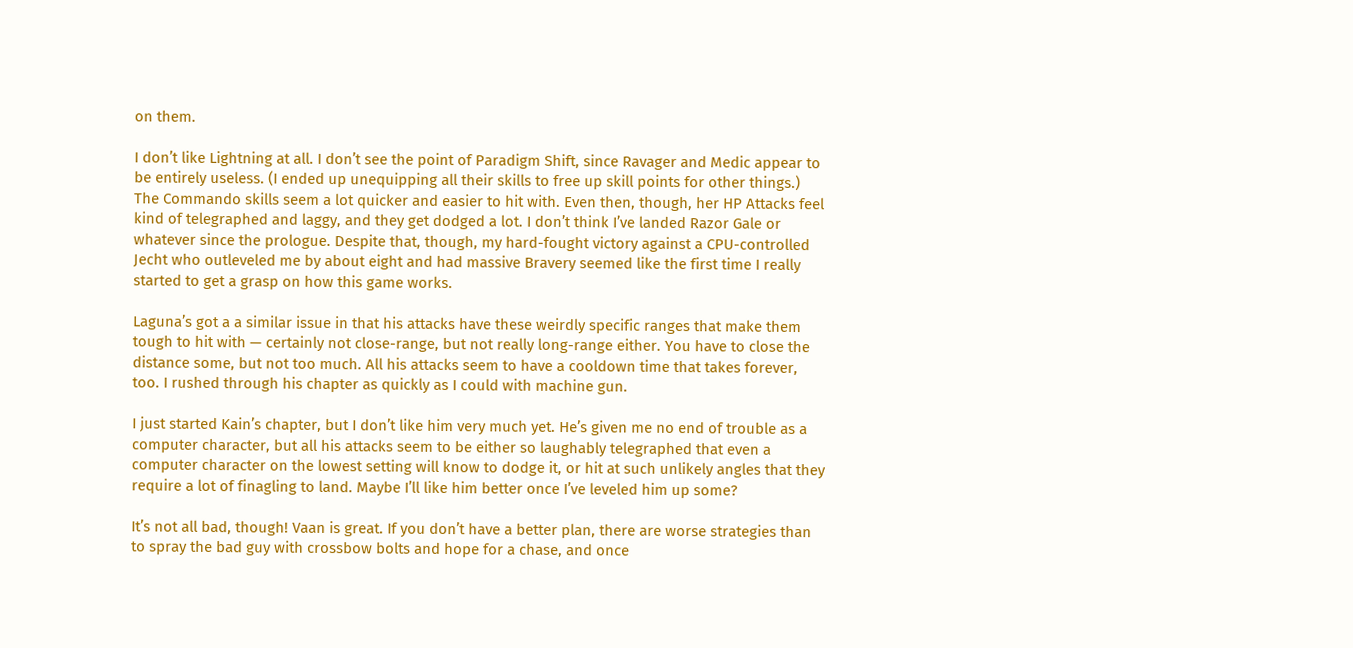on them.

I don’t like Lightning at all. I don’t see the point of Paradigm Shift, since Ravager and Medic appear to be entirely useless. (I ended up unequipping all their skills to free up skill points for other things.) The Commando skills seem a lot quicker and easier to hit with. Even then, though, her HP Attacks feel kind of telegraphed and laggy, and they get dodged a lot. I don’t think I’ve landed Razor Gale or whatever since the prologue. Despite that, though, my hard-fought victory against a CPU-controlled Jecht who outleveled me by about eight and had massive Bravery seemed like the first time I really started to get a grasp on how this game works.

Laguna’s got a a similar issue in that his attacks have these weirdly specific ranges that make them tough to hit with — certainly not close-range, but not really long-range either. You have to close the distance some, but not too much. All his attacks seem to have a cooldown time that takes forever, too. I rushed through his chapter as quickly as I could with machine gun.

I just started Kain’s chapter, but I don’t like him very much yet. He’s given me no end of trouble as a computer character, but all his attacks seem to be either so laughably telegraphed that even a computer character on the lowest setting will know to dodge it, or hit at such unlikely angles that they require a lot of finagling to land. Maybe I’ll like him better once I’ve leveled him up some?

It’s not all bad, though! Vaan is great. If you don’t have a better plan, there are worse strategies than to spray the bad guy with crossbow bolts and hope for a chase, and once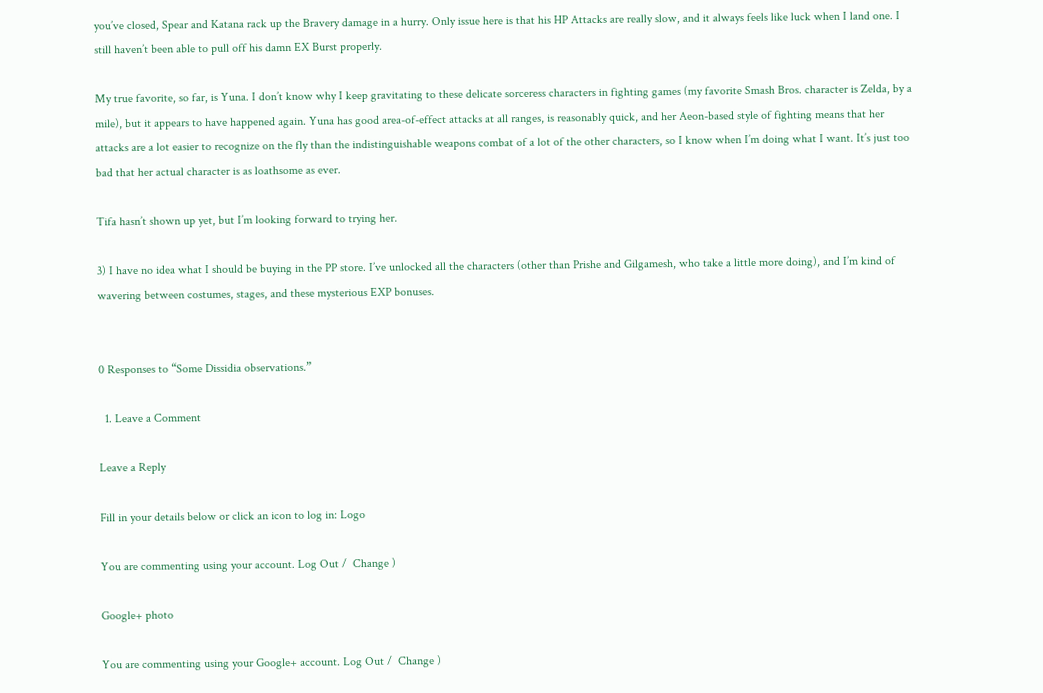you’ve closed, Spear and Katana rack up the Bravery damage in a hurry. Only issue here is that his HP Attacks are really slow, and it always feels like luck when I land one. I still haven’t been able to pull off his damn EX Burst properly.

My true favorite, so far, is Yuna. I don’t know why I keep gravitating to these delicate sorceress characters in fighting games (my favorite Smash Bros. character is Zelda, by a mile), but it appears to have happened again. Yuna has good area-of-effect attacks at all ranges, is reasonably quick, and her Aeon-based style of fighting means that her attacks are a lot easier to recognize on the fly than the indistinguishable weapons combat of a lot of the other characters, so I know when I’m doing what I want. It’s just too bad that her actual character is as loathsome as ever.

Tifa hasn’t shown up yet, but I’m looking forward to trying her.

3) I have no idea what I should be buying in the PP store. I’ve unlocked all the characters (other than Prishe and Gilgamesh, who take a little more doing), and I’m kind of wavering between costumes, stages, and these mysterious EXP bonuses.


0 Responses to “Some Dissidia observations.”

  1. Leave a Comment

Leave a Reply

Fill in your details below or click an icon to log in: Logo

You are commenting using your account. Log Out /  Change )

Google+ photo

You are commenting using your Google+ account. Log Out /  Change )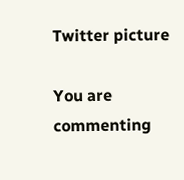Twitter picture

You are commenting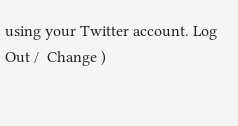using your Twitter account. Log Out /  Change )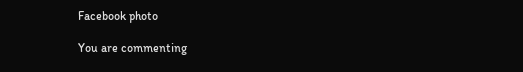Facebook photo

You are commenting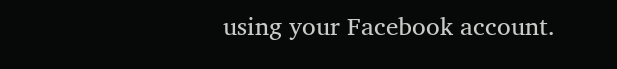using your Facebook account.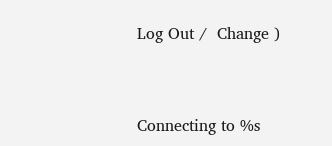Log Out /  Change )


Connecting to %s